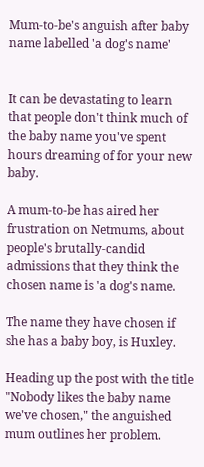Mum-to-be's anguish after baby name labelled 'a dog's name'


It can be devastating to learn that people don't think much of the baby name you've spent hours dreaming of for your new baby.

A mum-to-be has aired her frustration on Netmums, about people's brutally-candid admissions that they think the chosen name is 'a dog's name.

The name they have chosen if she has a baby boy, is Huxley.

Heading up the post with the title "Nobody likes the baby name we've chosen," the anguished mum outlines her problem.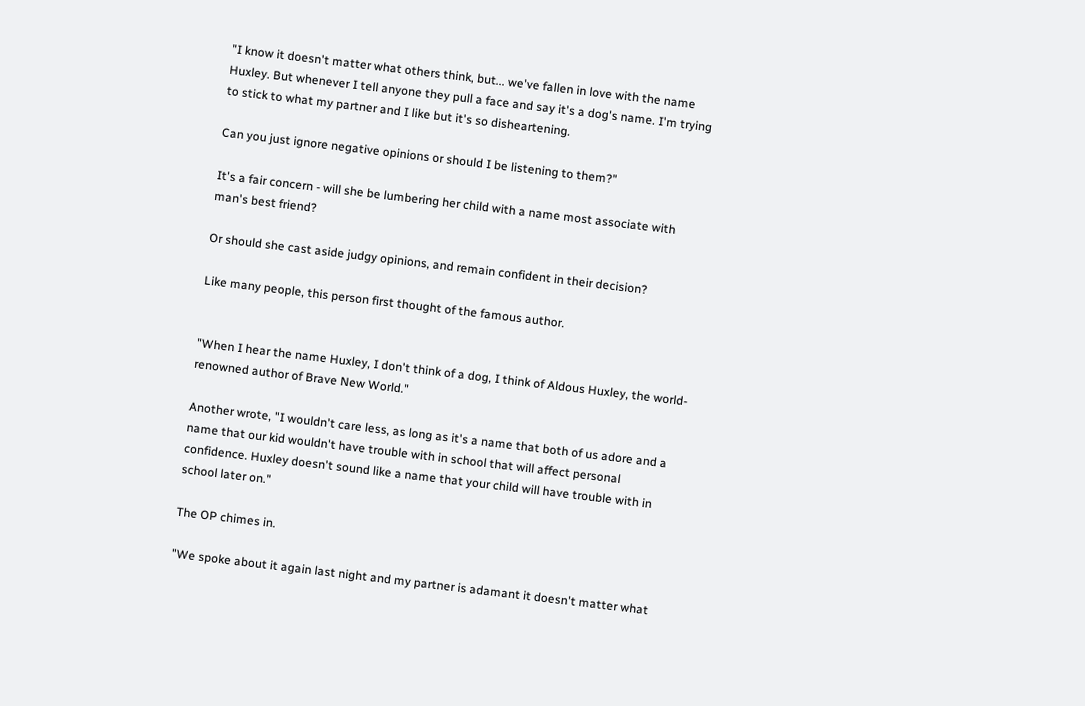"I know it doesn't matter what others think, but... we've fallen in love with the name Huxley. But whenever I tell anyone they pull a face and say it's a dog's name. I'm trying to stick to what my partner and I like but it's so disheartening.

Can you just ignore negative opinions or should I be listening to them?"

It's a fair concern - will she be lumbering her child with a name most associate with man's best friend?

Or should she cast aside judgy opinions, and remain confident in their decision?

Like many people, this person first thought of the famous author.


"When I hear the name Huxley, I don't think of a dog, I think of Aldous Huxley, the world-renowned author of Brave New World."

Another wrote, "I wouldn't care less, as long as it's a name that both of us adore and a name that our kid wouldn't have trouble with in school that will affect personal confidence. Huxley doesn't sound like a name that your child will have trouble with in school later on."

The OP chimes in.

"We spoke about it again last night and my partner is adamant it doesn't matter what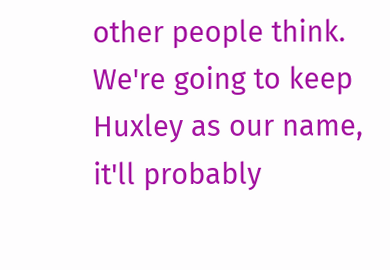other people think. We're going to keep Huxley as our name, it'll probably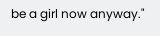be a girl now anyway."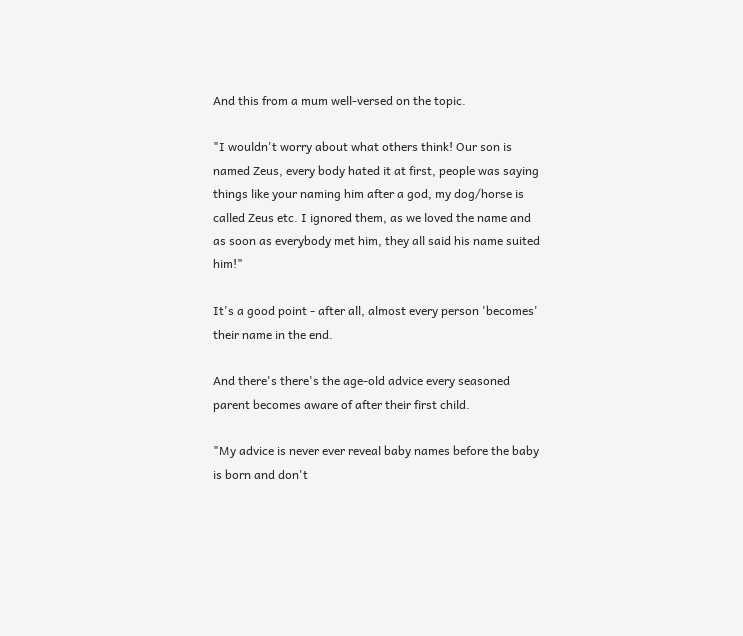And this from a mum well-versed on the topic.

"I wouldn't worry about what others think! Our son is named Zeus, every body hated it at first, people was saying things like your naming him after a god, my dog/horse is called Zeus etc. I ignored them, as we loved the name and as soon as everybody met him, they all said his name suited him!"

It's a good point - after all, almost every person 'becomes' their name in the end.

And there's there's the age-old advice every seasoned parent becomes aware of after their first child.

"My advice is never ever reveal baby names before the baby is born and don't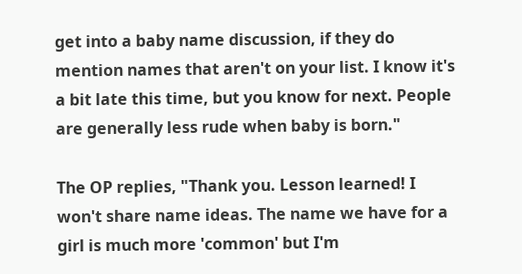get into a baby name discussion, if they do mention names that aren't on your list. I know it's a bit late this time, but you know for next. People are generally less rude when baby is born."

The OP replies, "Thank you. Lesson learned! I won't share name ideas. The name we have for a girl is much more 'common' but I'm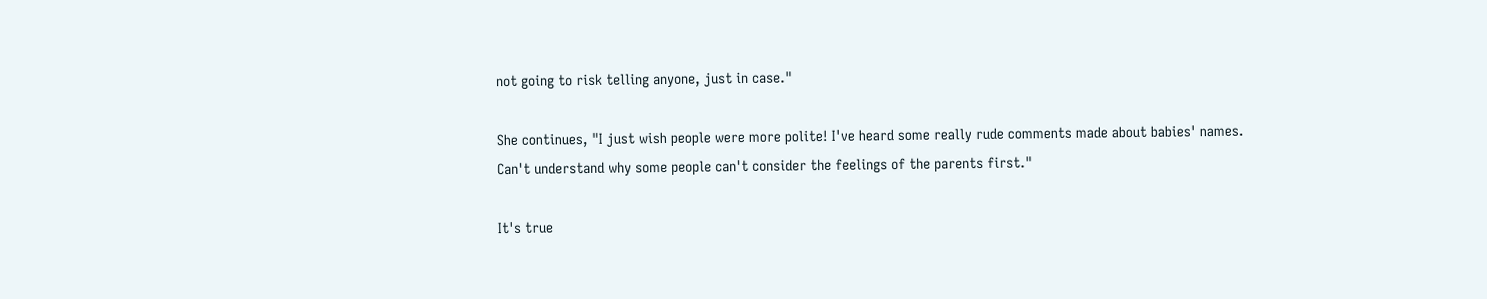not going to risk telling anyone, just in case."

She continues, "I just wish people were more polite! I've heard some really rude comments made about babies' names. Can't understand why some people can't consider the feelings of the parents first."

It's true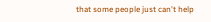that some people just can't help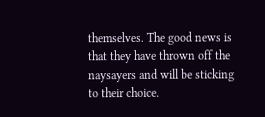themselves. The good news is that they have thrown off the naysayers and will be sticking to their choice.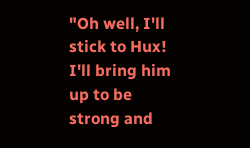"Oh well, I'll stick to Hux! I'll bring him up to be strong and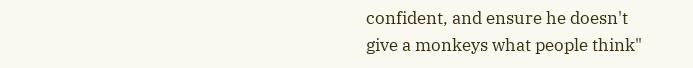confident, and ensure he doesn't give a monkeys what people think"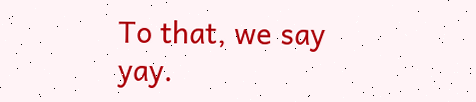To that, we say yay.